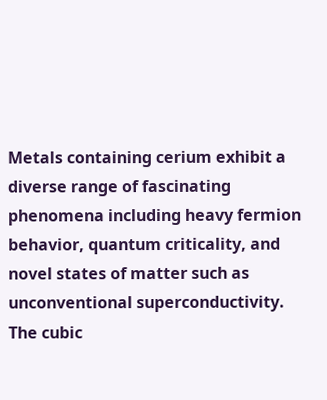Metals containing cerium exhibit a diverse range of fascinating phenomena including heavy fermion behavior, quantum criticality, and novel states of matter such as unconventional superconductivity. The cubic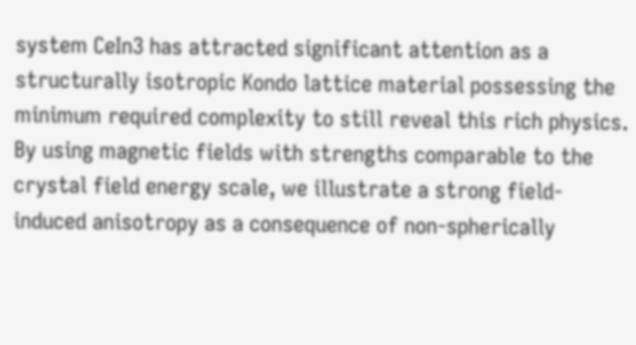system CeIn3 has attracted significant attention as a structurally isotropic Kondo lattice material possessing the minimum required complexity to still reveal this rich physics. By using magnetic fields with strengths comparable to the crystal field energy scale, we illustrate a strong field-induced anisotropy as a consequence of non-spherically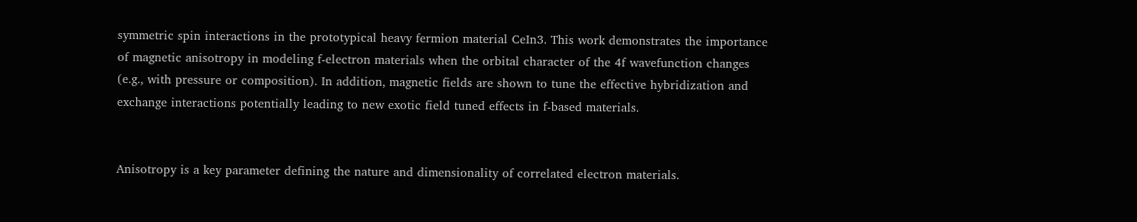symmetric spin interactions in the prototypical heavy fermion material CeIn3. This work demonstrates the importance of magnetic anisotropy in modeling f-electron materials when the orbital character of the 4f wavefunction changes (e.g., with pressure or composition). In addition, magnetic fields are shown to tune the effective hybridization and exchange interactions potentially leading to new exotic field tuned effects in f-based materials.


Anisotropy is a key parameter defining the nature and dimensionality of correlated electron materials.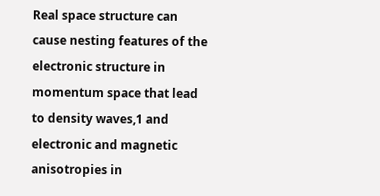Real space structure can cause nesting features of the electronic structure in momentum space that lead to density waves,1 and electronic and magnetic anisotropies in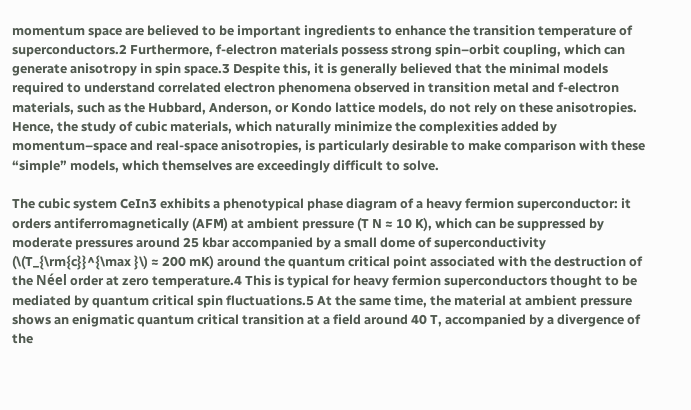momentum space are believed to be important ingredients to enhance the transition temperature of superconductors.2 Furthermore, f-electron materials possess strong spin–orbit coupling, which can generate anisotropy in spin space.3 Despite this, it is generally believed that the minimal models required to understand correlated electron phenomena observed in transition metal and f-electron materials, such as the Hubbard, Anderson, or Kondo lattice models, do not rely on these anisotropies. Hence, the study of cubic materials, which naturally minimize the complexities added by momentum–space and real-space anisotropies, is particularly desirable to make comparison with these “simple” models, which themselves are exceedingly difficult to solve.

The cubic system CeIn3 exhibits a phenotypical phase diagram of a heavy fermion superconductor: it orders antiferromagnetically (AFM) at ambient pressure (T N ≈ 10 K), which can be suppressed by moderate pressures around 25 kbar accompanied by a small dome of superconductivity (\(T_{\rm{c}}^{\max }\) ≈ 200 mK) around the quantum critical point associated with the destruction of the Néel order at zero temperature.4 This is typical for heavy fermion superconductors thought to be mediated by quantum critical spin fluctuations.5 At the same time, the material at ambient pressure shows an enigmatic quantum critical transition at a field around 40 T, accompanied by a divergence of the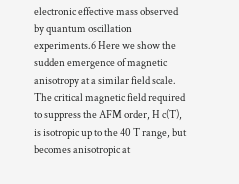electronic effective mass observed by quantum oscillation experiments.6 Here we show the sudden emergence of magnetic anisotropy at a similar field scale. The critical magnetic field required to suppress the AFM order, H c(T), is isotropic up to the 40 T range, but becomes anisotropic at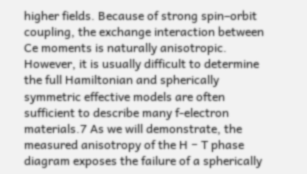higher fields. Because of strong spin–orbit coupling, the exchange interaction between Ce moments is naturally anisotropic. However, it is usually difficult to determine the full Hamiltonian and spherically symmetric effective models are often sufficient to describe many f-electron materials.7 As we will demonstrate, the measured anisotropy of the H − T phase diagram exposes the failure of a spherically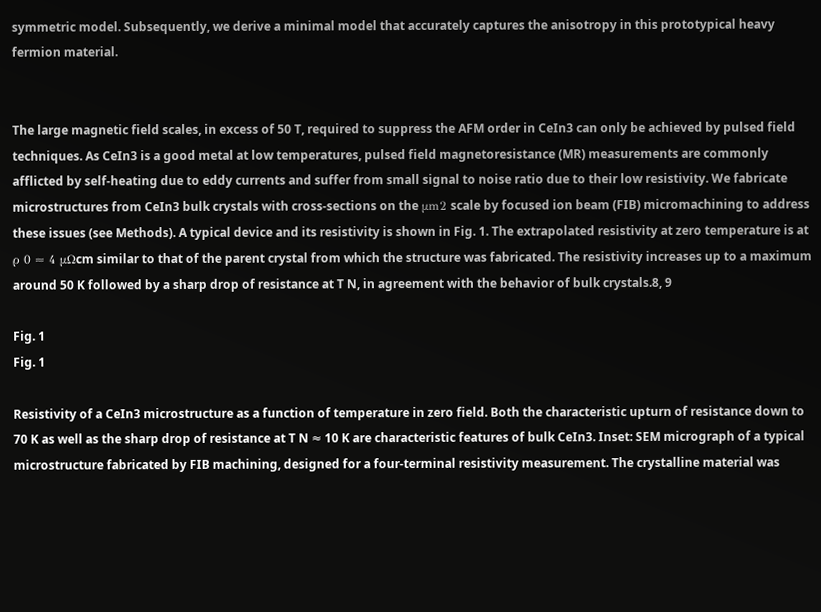symmetric model. Subsequently, we derive a minimal model that accurately captures the anisotropy in this prototypical heavy fermion material.


The large magnetic field scales, in excess of 50 T, required to suppress the AFM order in CeIn3 can only be achieved by pulsed field techniques. As CeIn3 is a good metal at low temperatures, pulsed field magnetoresistance (MR) measurements are commonly afflicted by self-heating due to eddy currents and suffer from small signal to noise ratio due to their low resistivity. We fabricate microstructures from CeIn3 bulk crystals with cross-sections on the μm2 scale by focused ion beam (FIB) micromachining to address these issues (see Methods). A typical device and its resistivity is shown in Fig. 1. The extrapolated resistivity at zero temperature is at ρ 0 ≈ 4 μΩcm similar to that of the parent crystal from which the structure was fabricated. The resistivity increases up to a maximum around 50 K followed by a sharp drop of resistance at T N, in agreement with the behavior of bulk crystals.8, 9

Fig. 1
Fig. 1

Resistivity of a CeIn3 microstructure as a function of temperature in zero field. Both the characteristic upturn of resistance down to 70 K as well as the sharp drop of resistance at T N ≈ 10 K are characteristic features of bulk CeIn3. Inset: SEM micrograph of a typical microstructure fabricated by FIB machining, designed for a four-terminal resistivity measurement. The crystalline material was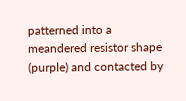patterned into a meandered resistor shape (purple) and contacted by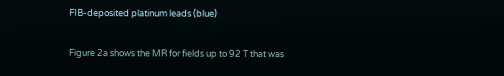FIB-deposited platinum leads (blue)

Figure 2a shows the MR for fields up to 92 T that was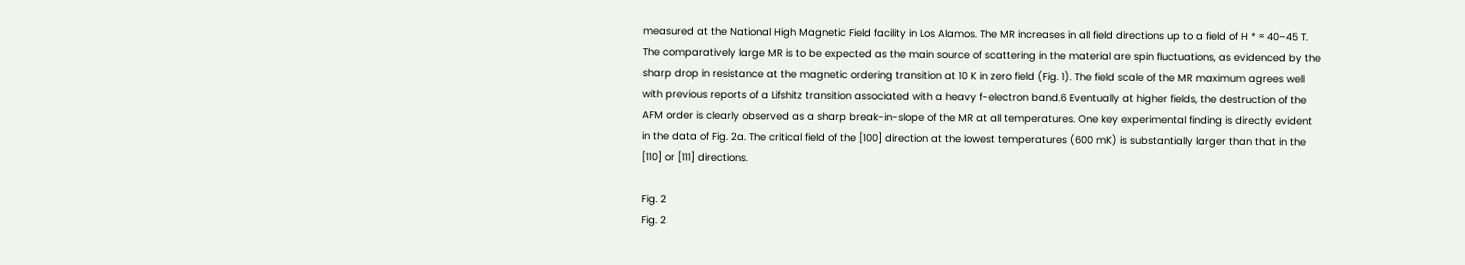measured at the National High Magnetic Field facility in Los Alamos. The MR increases in all field directions up to a field of H * ≈ 40–45 T. The comparatively large MR is to be expected as the main source of scattering in the material are spin fluctuations, as evidenced by the sharp drop in resistance at the magnetic ordering transition at 10 K in zero field (Fig. 1). The field scale of the MR maximum agrees well with previous reports of a Lifshitz transition associated with a heavy f-electron band.6 Eventually at higher fields, the destruction of the AFM order is clearly observed as a sharp break-in-slope of the MR at all temperatures. One key experimental finding is directly evident in the data of Fig. 2a. The critical field of the [100] direction at the lowest temperatures (600 mK) is substantially larger than that in the [110] or [111] directions.

Fig. 2
Fig. 2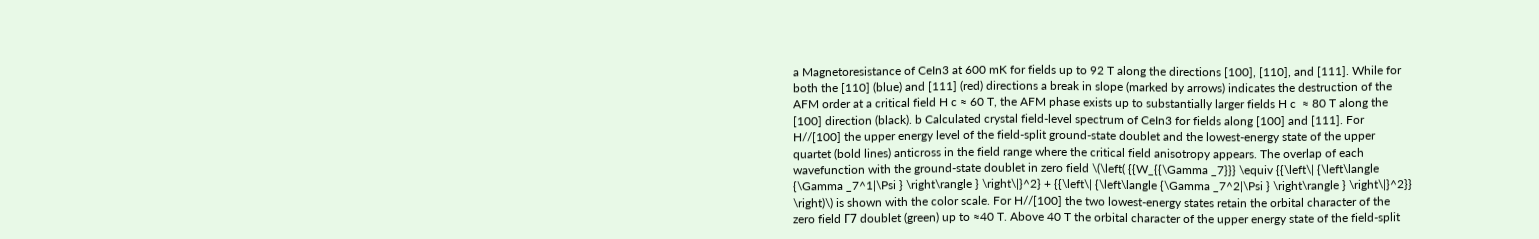a Magnetoresistance of CeIn3 at 600 mK for fields up to 92 T along the directions [100], [110], and [111]. While for both the [110] (blue) and [111] (red) directions a break in slope (marked by arrows) indicates the destruction of the AFM order at a critical field H c ≈ 60 T, the AFM phase exists up to substantially larger fields H c  ≈ 80 T along the [100] direction (black). b Calculated crystal field-level spectrum of CeIn3 for fields along [100] and [111]. For H//[100] the upper energy level of the field-split ground-state doublet and the lowest-energy state of the upper quartet (bold lines) anticross in the field range where the critical field anisotropy appears. The overlap of each wavefunction with the ground-state doublet in zero field \(\left( {{W_{{\Gamma _7}}} \equiv {{\left\| {\left\langle {\Gamma _7^1|\Psi } \right\rangle } \right\|}^2} + {{\left\| {\left\langle {\Gamma _7^2|\Psi } \right\rangle } \right\|}^2}} \right)\) is shown with the color scale. For H//[100] the two lowest-energy states retain the orbital character of the zero field Γ7 doublet (green) up to ≈40 T. Above 40 T the orbital character of the upper energy state of the field-split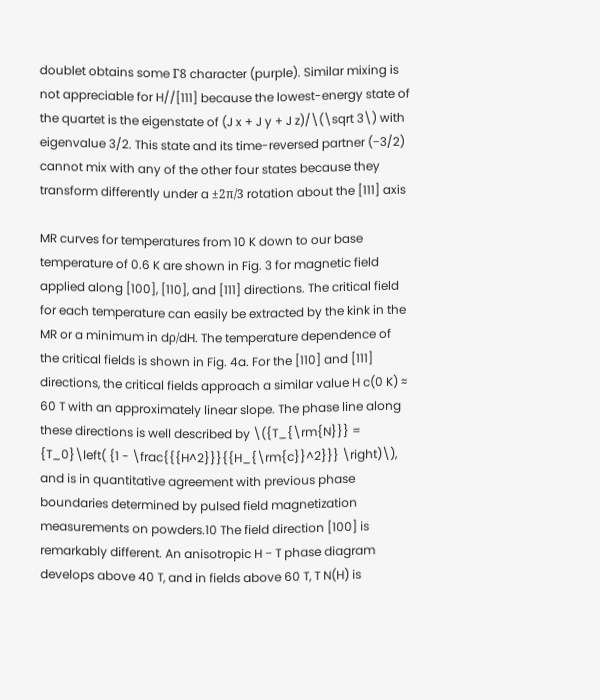doublet obtains some Γ8 character (purple). Similar mixing is not appreciable for H//[111] because the lowest-energy state of the quartet is the eigenstate of (J x + J y + J z)/\(\sqrt 3\) with eigenvalue 3/2. This state and its time-reversed partner (−3/2) cannot mix with any of the other four states because they transform differently under a ±2π/3 rotation about the [111] axis

MR curves for temperatures from 10 K down to our base temperature of 0.6 K are shown in Fig. 3 for magnetic field applied along [100], [110], and [111] directions. The critical field for each temperature can easily be extracted by the kink in the MR or a minimum in dρ/dH. The temperature dependence of the critical fields is shown in Fig. 4a. For the [110] and [111] directions, the critical fields approach a similar value H c(0 K) ≈ 60 T with an approximately linear slope. The phase line along these directions is well described by \({T_{\rm{N}}} = {T_0}\left( {1 - \frac{{{H^2}}}{{H_{\rm{c}}^2}}} \right)\), and is in quantitative agreement with previous phase boundaries determined by pulsed field magnetization measurements on powders.10 The field direction [100] is remarkably different. An anisotropic H − T phase diagram develops above 40 T, and in fields above 60 T, T N(H) is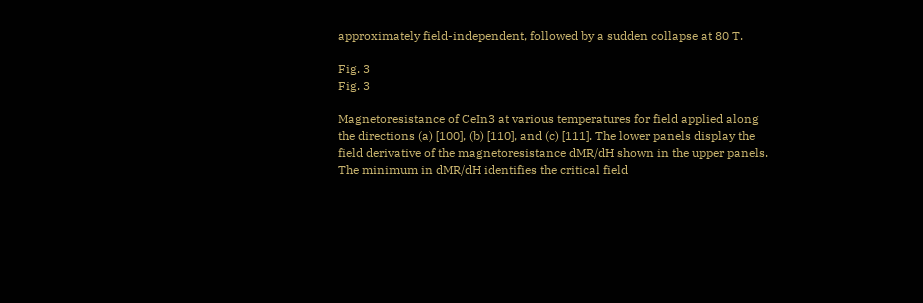approximately field-independent, followed by a sudden collapse at 80 T.

Fig. 3
Fig. 3

Magnetoresistance of CeIn3 at various temperatures for field applied along the directions (a) [100], (b) [110], and (c) [111]. The lower panels display the field derivative of the magnetoresistance dMR/dH shown in the upper panels. The minimum in dMR/dH identifies the critical field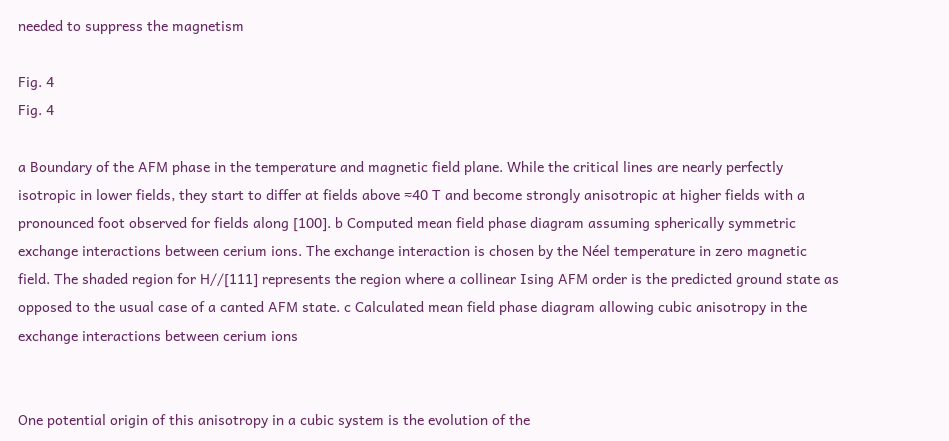needed to suppress the magnetism

Fig. 4
Fig. 4

a Boundary of the AFM phase in the temperature and magnetic field plane. While the critical lines are nearly perfectly isotropic in lower fields, they start to differ at fields above ≈40 T and become strongly anisotropic at higher fields with a pronounced foot observed for fields along [100]. b Computed mean field phase diagram assuming spherically symmetric exchange interactions between cerium ions. The exchange interaction is chosen by the Néel temperature in zero magnetic field. The shaded region for H//[111] represents the region where a collinear Ising AFM order is the predicted ground state as opposed to the usual case of a canted AFM state. c Calculated mean field phase diagram allowing cubic anisotropy in the exchange interactions between cerium ions


One potential origin of this anisotropy in a cubic system is the evolution of the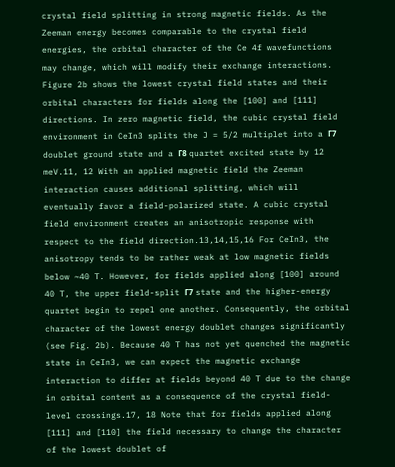crystal field splitting in strong magnetic fields. As the Zeeman energy becomes comparable to the crystal field energies, the orbital character of the Ce 4f wavefunctions may change, which will modify their exchange interactions. Figure 2b shows the lowest crystal field states and their orbital characters for fields along the [100] and [111] directions. In zero magnetic field, the cubic crystal field environment in CeIn3 splits the J = 5/2 multiplet into a Γ7 doublet ground state and a Γ8 quartet excited state by 12 meV.11, 12 With an applied magnetic field the Zeeman interaction causes additional splitting, which will eventually favor a field-polarized state. A cubic crystal field environment creates an anisotropic response with respect to the field direction.13,14,15,16 For CeIn3, the anisotropy tends to be rather weak at low magnetic fields below ~40 T. However, for fields applied along [100] around 40 T, the upper field-split Γ7 state and the higher-energy quartet begin to repel one another. Consequently, the orbital character of the lowest energy doublet changes significantly (see Fig. 2b). Because 40 T has not yet quenched the magnetic state in CeIn3, we can expect the magnetic exchange interaction to differ at fields beyond 40 T due to the change in orbital content as a consequence of the crystal field-level crossings.17, 18 Note that for fields applied along [111] and [110] the field necessary to change the character of the lowest doublet of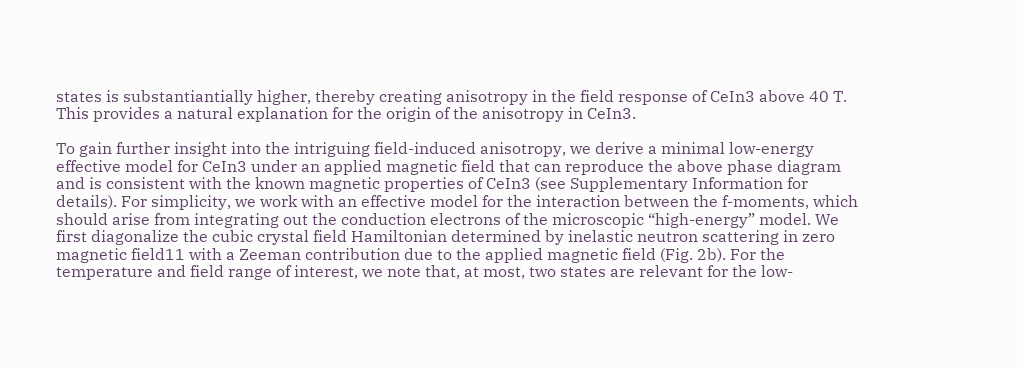states is substantiantially higher, thereby creating anisotropy in the field response of CeIn3 above 40 T. This provides a natural explanation for the origin of the anisotropy in CeIn3.

To gain further insight into the intriguing field-induced anisotropy, we derive a minimal low-energy effective model for CeIn3 under an applied magnetic field that can reproduce the above phase diagram and is consistent with the known magnetic properties of CeIn3 (see Supplementary Information for details). For simplicity, we work with an effective model for the interaction between the f-moments, which should arise from integrating out the conduction electrons of the microscopic “high-energy” model. We first diagonalize the cubic crystal field Hamiltonian determined by inelastic neutron scattering in zero magnetic field11 with a Zeeman contribution due to the applied magnetic field (Fig. 2b). For the temperature and field range of interest, we note that, at most, two states are relevant for the low-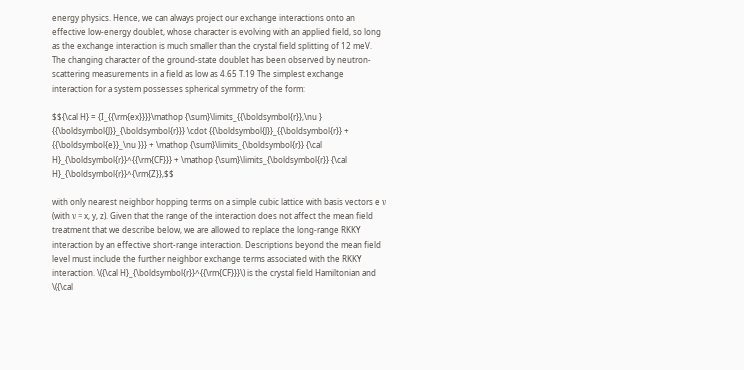energy physics. Hence, we can always project our exchange interactions onto an effective low-energy doublet, whose character is evolving with an applied field, so long as the exchange interaction is much smaller than the crystal field splitting of 12 meV. The changing character of the ground-state doublet has been observed by neutron-scattering measurements in a field as low as 4.65 T.19 The simplest exchange interaction for a system possesses spherical symmetry of the form:

$${\cal H} = {I_{{\rm{ex}}}}\mathop {\sum}\limits_{{\boldsymbol{r}},\nu } {{\boldsymbol{J}}_{\boldsymbol{r}}} \cdot {{\boldsymbol{J}}_{{\boldsymbol{r}} + {{\boldsymbol{e}}_\nu }}} + \mathop {\sum}\limits_{\boldsymbol{r}} {\cal H}_{\boldsymbol{r}}^{{\rm{CF}}} + \mathop {\sum}\limits_{\boldsymbol{r}} {\cal H}_{\boldsymbol{r}}^{\rm{Z}},$$

with only nearest neighbor hopping terms on a simple cubic lattice with basis vectors e ν (with ν = x, y, z). Given that the range of the interaction does not affect the mean field treatment that we describe below, we are allowed to replace the long-range RKKY interaction by an effective short-range interaction. Descriptions beyond the mean field level must include the further neighbor exchange terms associated with the RKKY interaction. \({\cal H}_{\boldsymbol{r}}^{{\rm{CF}}}\) is the crystal field Hamiltonian and \({\cal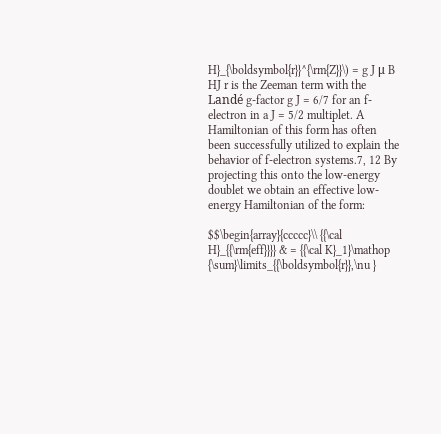H}_{\boldsymbol{r}}^{\rm{Z}}\) = g J μ B HJ r is the Zeeman term with the Landé g-factor g J = 6/7 for an f-electron in a J = 5/2 multiplet. A Hamiltonian of this form has often been successfully utilized to explain the behavior of f-electron systems.7, 12 By projecting this onto the low-energy doublet we obtain an effective low-energy Hamiltonian of the form:

$$\begin{array}{ccccc}\\ {{\cal H}_{{\rm{eff}}}} & = {{\cal K}_1}\mathop {\sum}\limits_{{\boldsymbol{r}},\nu }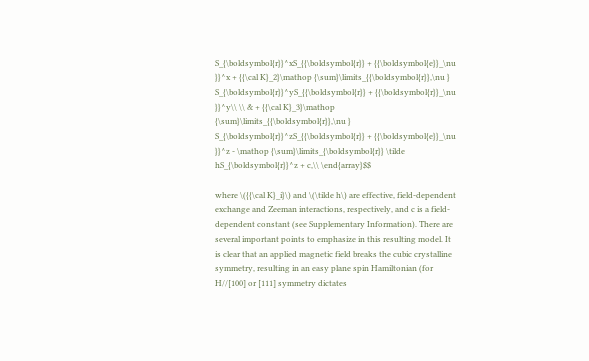S_{\boldsymbol{r}}^xS_{{\boldsymbol{r}} + {{\boldsymbol{e}}_\nu }}^x + {{\cal K}_2}\mathop {\sum}\limits_{{\boldsymbol{r}},\nu } S_{\boldsymbol{r}}^yS_{{\boldsymbol{r}} + {{\boldsymbol{r}}_\nu }}^y\\ \\ & + {{\cal K}_3}\mathop {\sum}\limits_{{\boldsymbol{r}},\nu } S_{\boldsymbol{r}}^zS_{{\boldsymbol{r}} + {{\boldsymbol{e}}_\nu }}^z - \mathop {\sum}\limits_{\boldsymbol{r}} \tilde hS_{\boldsymbol{r}}^z + c,\\ \end{array}$$

where \({{\cal K}_i}\) and \(\tilde h\) are effective, field-dependent exchange and Zeeman interactions, respectively, and c is a field-dependent constant (see Supplementary Information). There are several important points to emphasize in this resulting model. It is clear that an applied magnetic field breaks the cubic crystalline symmetry, resulting in an easy plane spin Hamiltonian (for H//[100] or [111] symmetry dictates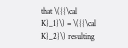that \({{\cal K}_1}\) = \({{\cal K}_2}\) resulting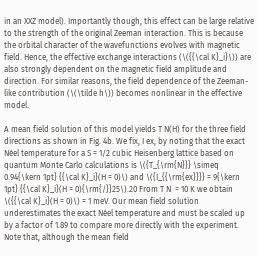in an XXZ model). Importantly though, this effect can be large relative to the strength of the original Zeeman interaction. This is because the orbital character of the wavefunctions evolves with magnetic field. Hence, the effective exchange interactions (\({{\cal K}_i}\)) are also strongly dependent on the magnetic field amplitude and direction. For similar reasons, the field dependence of the Zeeman-like contribution (\(\tilde h\)) becomes nonlinear in the effective model.

A mean field solution of this model yields T N(H) for the three field directions as shown in Fig. 4b. We fix, I ex, by noting that the exact Néel temperature for a S = 1/2 cubic Heisenberg lattice based on quantum Monte Carlo calculations is \({T_{\rm{N}}} \simeq 0.94{\kern 1pt} {{\cal K}_i}(H = 0)\) and \({I_{{\rm{ex}}}} = 9{\kern 1pt} {{\cal K}_i}(H = 0){\rm{/}}25\).20 From T N  = 10 K we obtain \({{\cal K}_i}(H = 0)\) = 1 meV. Our mean field solution underestimates the exact Néel temperature and must be scaled up by a factor of 1.89 to compare more directly with the experiment. Note that, although the mean field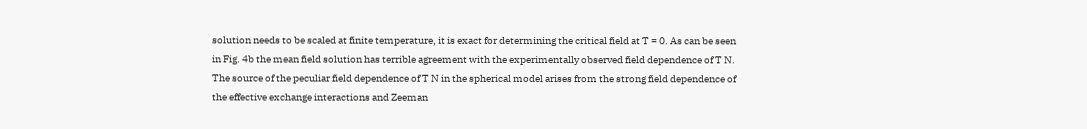solution needs to be scaled at finite temperature, it is exact for determining the critical field at T = 0. As can be seen in Fig. 4b the mean field solution has terrible agreement with the experimentally observed field dependence of T N. The source of the peculiar field dependence of T N in the spherical model arises from the strong field dependence of the effective exchange interactions and Zeeman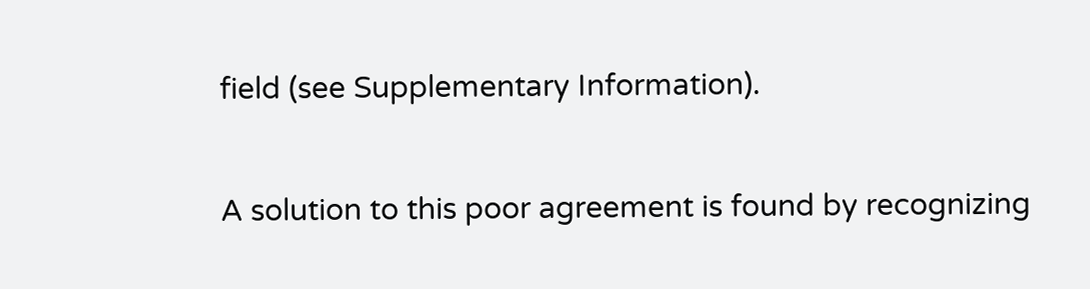field (see Supplementary Information).

A solution to this poor agreement is found by recognizing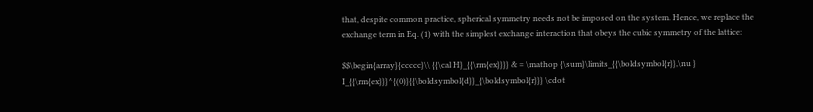that, despite common practice, spherical symmetry needs not be imposed on the system. Hence, we replace the exchange term in Eq. (1) with the simplest exchange interaction that obeys the cubic symmetry of the lattice:

$$\begin{array}{ccccc}\\ {{\cal H}_{{\rm{ex}}}} & = \mathop {\sum}\limits_{{\boldsymbol{r}},\nu } I_{{\rm{ex}}}^{(0)}{{\boldsymbol{d}}_{\boldsymbol{r}}} \cdot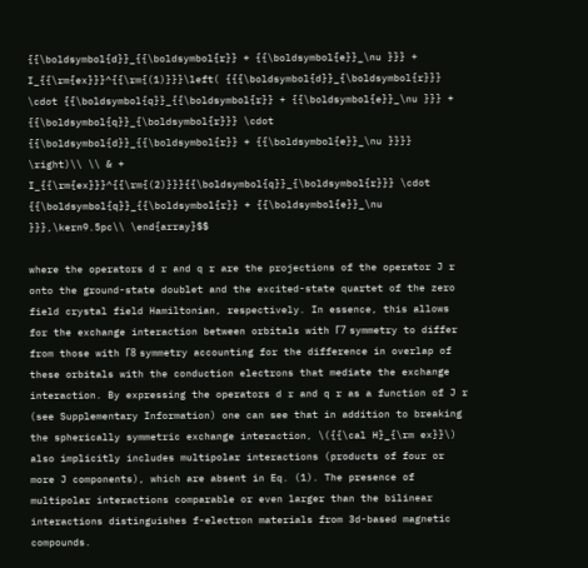{{\boldsymbol{d}}_{{\boldsymbol{r}} + {{\boldsymbol{e}}_\nu }}} + I_{{\rm{ex}}}^{{\rm{(1)}}}\left( {{{\boldsymbol{d}}_{\boldsymbol{r}}} \cdot {{\boldsymbol{q}}_{{\boldsymbol{r}} + {{\boldsymbol{e}}_\nu }}} + {{\boldsymbol{q}}_{\boldsymbol{r}}} \cdot {{\boldsymbol{d}}_{{\boldsymbol{r}} + {{\boldsymbol{e}}_\nu }}}} \right)\\ \\ & + I_{{\rm{ex}}}^{{\rm{(2)}}}{{\boldsymbol{q}}_{\boldsymbol{r}}} \cdot {{\boldsymbol{q}}_{{\boldsymbol{r}} + {{\boldsymbol{e}}_\nu }}},\kern9.5pc\\ \end{array}$$

where the operators d r and q r are the projections of the operator J r onto the ground-state doublet and the excited-state quartet of the zero field crystal field Hamiltonian, respectively. In essence, this allows for the exchange interaction between orbitals with Γ7 symmetry to differ from those with Γ8 symmetry accounting for the difference in overlap of these orbitals with the conduction electrons that mediate the exchange interaction. By expressing the operators d r and q r as a function of J r (see Supplementary Information) one can see that in addition to breaking the spherically symmetric exchange interaction, \({{\cal H}_{\rm ex}}\) also implicitly includes multipolar interactions (products of four or more J components), which are absent in Eq. (1). The presence of multipolar interactions comparable or even larger than the bilinear interactions distinguishes f-electron materials from 3d-based magnetic compounds.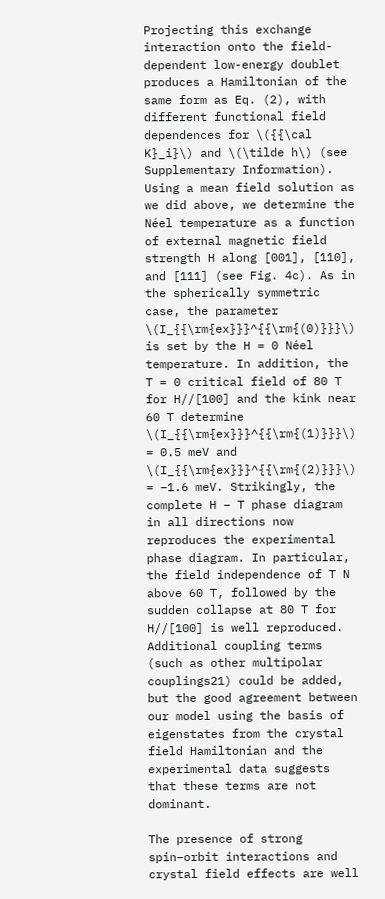Projecting this exchange interaction onto the field-dependent low-energy doublet produces a Hamiltonian of the same form as Eq. (2), with different functional field dependences for \({{\cal K}_i}\) and \(\tilde h\) (see Supplementary Information). Using a mean field solution as we did above, we determine the Néel temperature as a function of external magnetic field strength H along [001], [110], and [111] (see Fig. 4c). As in the spherically symmetric case, the parameter \(I_{{\rm{ex}}}^{{\rm{(0)}}}\) is set by the H = 0 Néel temperature. In addition, the T = 0 critical field of 80 T for H//[100] and the kink near 60 T determine \(I_{{\rm{ex}}}^{{\rm{(1)}}}\) = 0.5 meV and \(I_{{\rm{ex}}}^{{\rm{(2)}}}\) = −1.6 meV. Strikingly, the complete H − T phase diagram in all directions now reproduces the experimental phase diagram. In particular, the field independence of T N above 60 T, followed by the sudden collapse at 80 T for H//[100] is well reproduced. Additional coupling terms (such as other multipolar couplings21) could be added, but the good agreement between our model using the basis of eigenstates from the crystal field Hamiltonian and the experimental data suggests that these terms are not dominant.

The presence of strong spin–orbit interactions and crystal field effects are well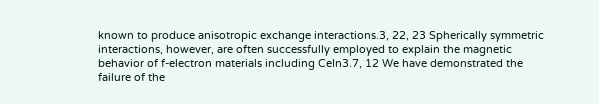known to produce anisotropic exchange interactions.3, 22, 23 Spherically symmetric interactions, however, are often successfully employed to explain the magnetic behavior of f-electron materials including CeIn3.7, 12 We have demonstrated the failure of the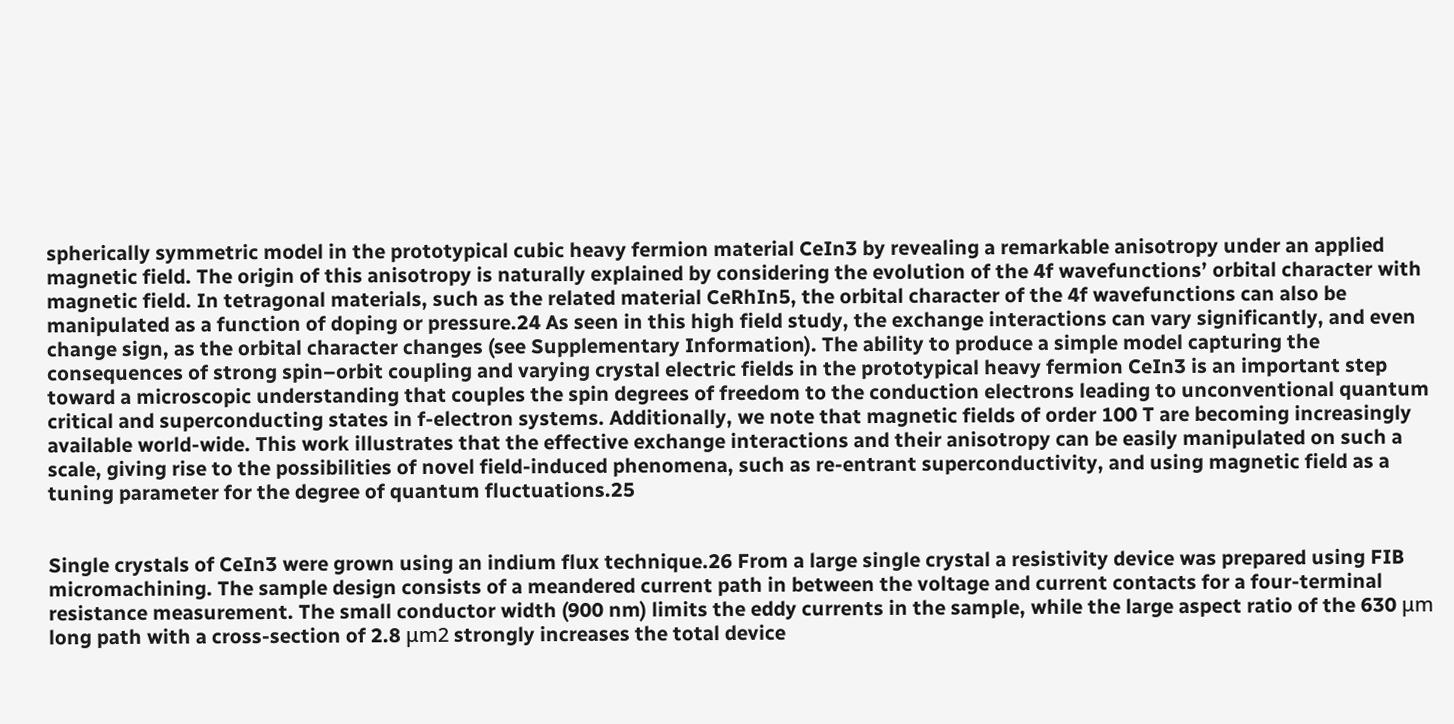spherically symmetric model in the prototypical cubic heavy fermion material CeIn3 by revealing a remarkable anisotropy under an applied magnetic field. The origin of this anisotropy is naturally explained by considering the evolution of the 4f wavefunctions’ orbital character with magnetic field. In tetragonal materials, such as the related material CeRhIn5, the orbital character of the 4f wavefunctions can also be manipulated as a function of doping or pressure.24 As seen in this high field study, the exchange interactions can vary significantly, and even change sign, as the orbital character changes (see Supplementary Information). The ability to produce a simple model capturing the consequences of strong spin–orbit coupling and varying crystal electric fields in the prototypical heavy fermion CeIn3 is an important step toward a microscopic understanding that couples the spin degrees of freedom to the conduction electrons leading to unconventional quantum critical and superconducting states in f-electron systems. Additionally, we note that magnetic fields of order 100 T are becoming increasingly available world-wide. This work illustrates that the effective exchange interactions and their anisotropy can be easily manipulated on such a scale, giving rise to the possibilities of novel field-induced phenomena, such as re-entrant superconductivity, and using magnetic field as a tuning parameter for the degree of quantum fluctuations.25


Single crystals of CeIn3 were grown using an indium flux technique.26 From a large single crystal a resistivity device was prepared using FIB micromachining. The sample design consists of a meandered current path in between the voltage and current contacts for a four-terminal resistance measurement. The small conductor width (900 nm) limits the eddy currents in the sample, while the large aspect ratio of the 630 μm long path with a cross-section of 2.8 μm2 strongly increases the total device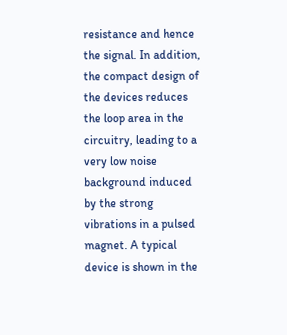resistance and hence the signal. In addition, the compact design of the devices reduces the loop area in the circuitry, leading to a very low noise background induced by the strong vibrations in a pulsed magnet. A typical device is shown in the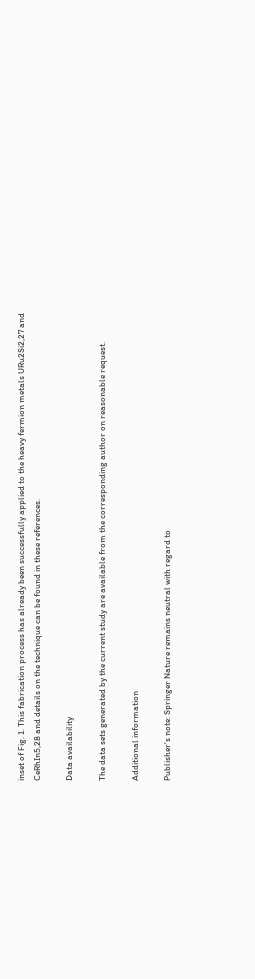inset of Fig. 1. This fabrication process has already been successfully applied to the heavy fermion metals URu2Si2,27 and CeRhIn5,28 and details on the technique can be found in these references.

Data availability

The data sets generated by the current study are available from the corresponding author on reasonable request.

Additional information

Publisher's note: Springer Nature remains neutral with regard to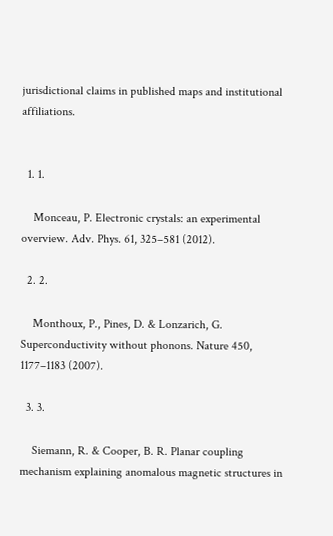jurisdictional claims in published maps and institutional affiliations.


  1. 1.

    Monceau, P. Electronic crystals: an experimental overview. Adv. Phys. 61, 325–581 (2012).

  2. 2.

    Monthoux, P., Pines, D. & Lonzarich, G. Superconductivity without phonons. Nature 450, 1177–1183 (2007).

  3. 3.

    Siemann, R. & Cooper, B. R. Planar coupling mechanism explaining anomalous magnetic structures in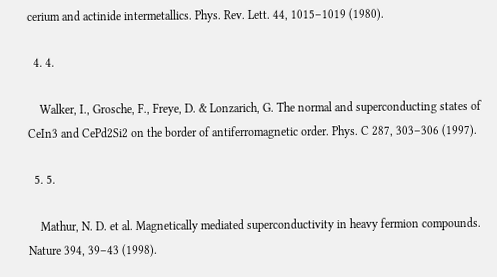cerium and actinide intermetallics. Phys. Rev. Lett. 44, 1015–1019 (1980).

  4. 4.

    Walker, I., Grosche, F., Freye, D. & Lonzarich, G. The normal and superconducting states of CeIn3 and CePd2Si2 on the border of antiferromagnetic order. Phys. C 287, 303–306 (1997).

  5. 5.

    Mathur, N. D. et al. Magnetically mediated superconductivity in heavy fermion compounds. Nature 394, 39–43 (1998).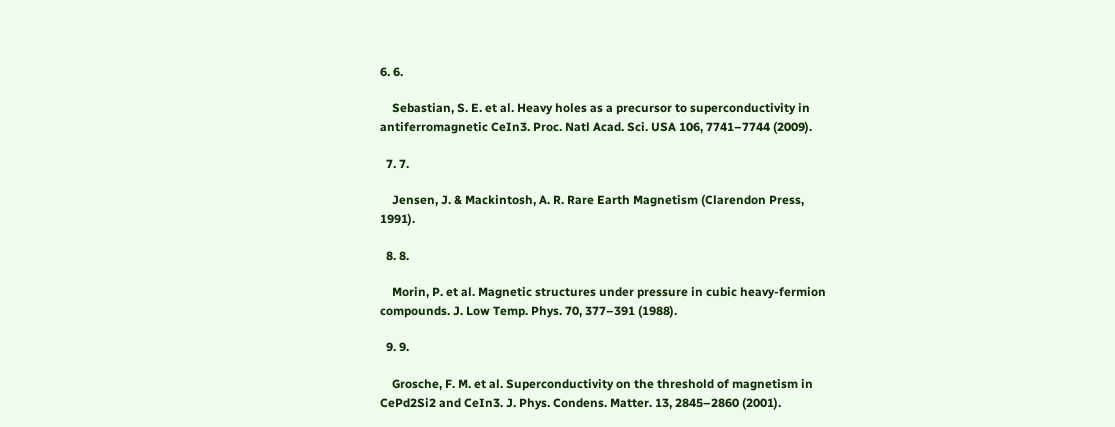6. 6.

    Sebastian, S. E. et al. Heavy holes as a precursor to superconductivity in antiferromagnetic CeIn3. Proc. Natl Acad. Sci. USA 106, 7741–7744 (2009).

  7. 7.

    Jensen, J. & Mackintosh, A. R. Rare Earth Magnetism (Clarendon Press, 1991).

  8. 8.

    Morin, P. et al. Magnetic structures under pressure in cubic heavy-fermion compounds. J. Low Temp. Phys. 70, 377–391 (1988).

  9. 9.

    Grosche, F. M. et al. Superconductivity on the threshold of magnetism in CePd2Si2 and CeIn3. J. Phys. Condens. Matter. 13, 2845–2860 (2001).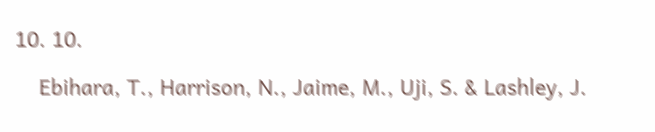10. 10.

    Ebihara, T., Harrison, N., Jaime, M., Uji, S. & Lashley, J.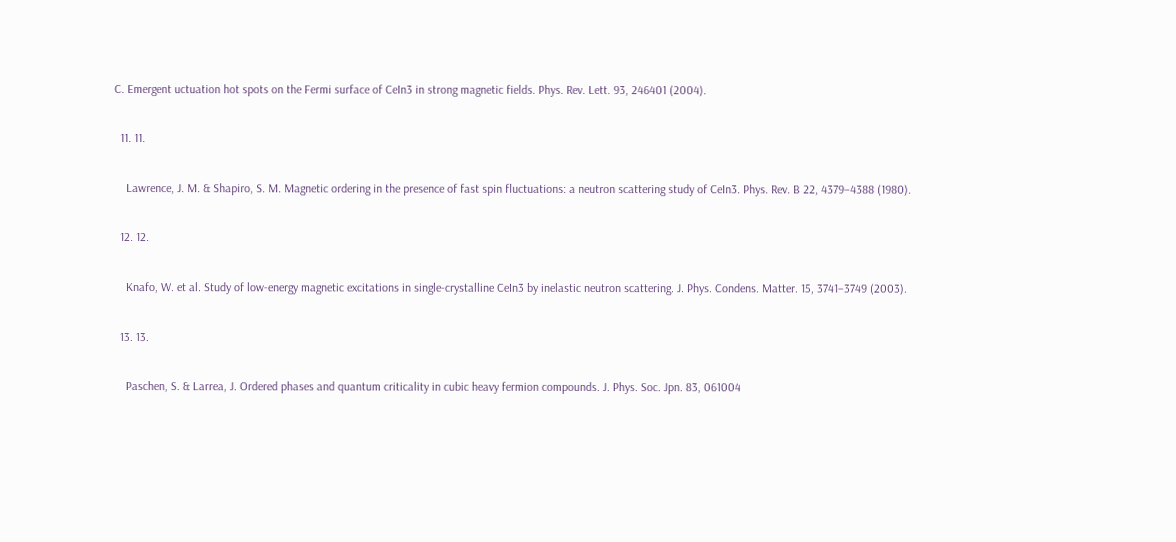C. Emergent uctuation hot spots on the Fermi surface of CeIn3 in strong magnetic fields. Phys. Rev. Lett. 93, 246401 (2004).

  11. 11.

    Lawrence, J. M. & Shapiro, S. M. Magnetic ordering in the presence of fast spin fluctuations: a neutron scattering study of CeIn3. Phys. Rev. B 22, 4379–4388 (1980).

  12. 12.

    Knafo, W. et al. Study of low-energy magnetic excitations in single-crystalline CeIn3 by inelastic neutron scattering. J. Phys. Condens. Matter. 15, 3741–3749 (2003).

  13. 13.

    Paschen, S. & Larrea, J. Ordered phases and quantum criticality in cubic heavy fermion compounds. J. Phys. Soc. Jpn. 83, 061004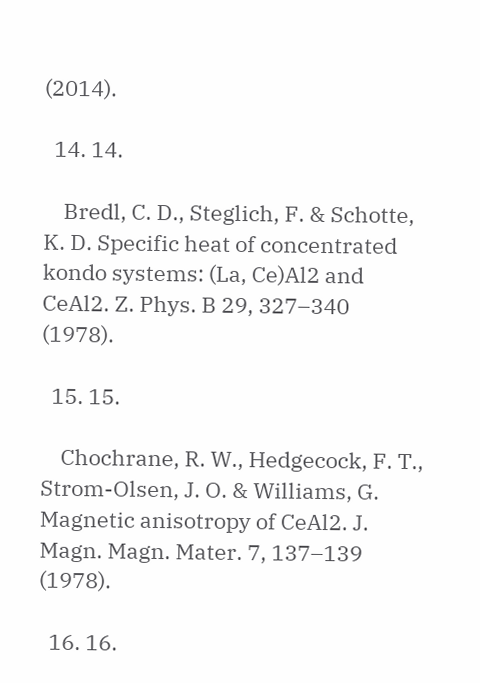(2014).

  14. 14.

    Bredl, C. D., Steglich, F. & Schotte, K. D. Specific heat of concentrated kondo systems: (La, Ce)Al2 and CeAl2. Z. Phys. B 29, 327–340 (1978).

  15. 15.

    Chochrane, R. W., Hedgecock, F. T., Strom-Olsen, J. O. & Williams, G. Magnetic anisotropy of CeAl2. J. Magn. Magn. Mater. 7, 137–139 (1978).

  16. 16.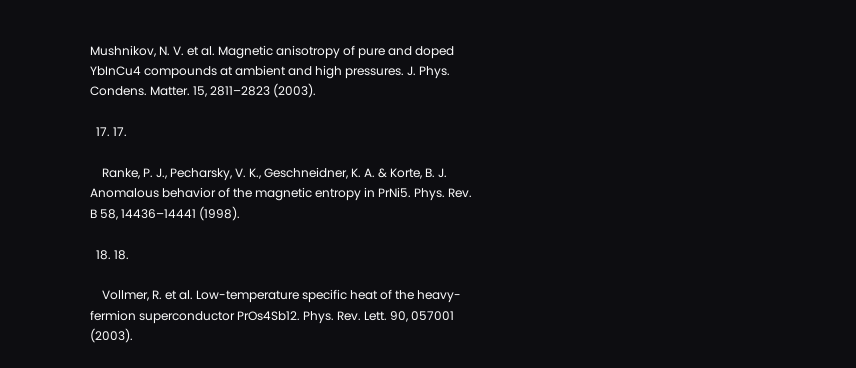Mushnikov, N. V. et al. Magnetic anisotropy of pure and doped YbInCu4 compounds at ambient and high pressures. J. Phys. Condens. Matter. 15, 2811–2823 (2003).

  17. 17.

    Ranke, P. J., Pecharsky, V. K., Geschneidner, K. A. & Korte, B. J. Anomalous behavior of the magnetic entropy in PrNi5. Phys. Rev. B 58, 14436–14441 (1998).

  18. 18.

    Vollmer, R. et al. Low-temperature specific heat of the heavy-fermion superconductor PrOs4Sb12. Phys. Rev. Lett. 90, 057001 (2003).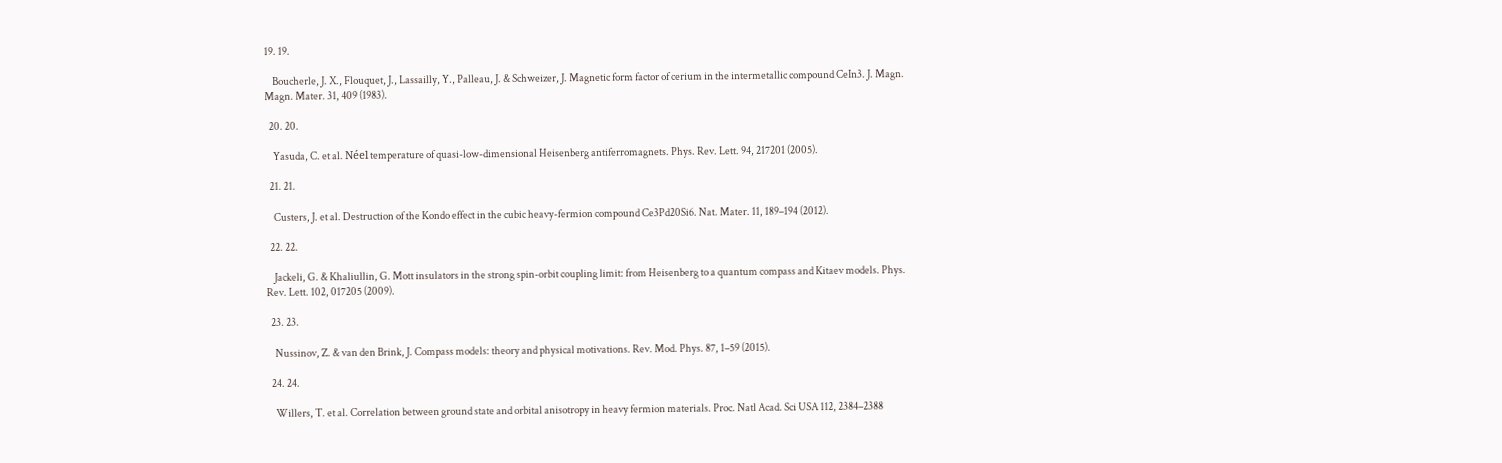19. 19.

    Boucherle, J. X., Flouquet, J., Lassailly, Y., Palleau, J. & Schweizer, J. Magnetic form factor of cerium in the intermetallic compound CeIn3. J. Magn. Magn. Mater. 31, 409 (1983).

  20. 20.

    Yasuda, C. et al. Néel temperature of quasi-low-dimensional Heisenberg antiferromagnets. Phys. Rev. Lett. 94, 217201 (2005).

  21. 21.

    Custers, J. et al. Destruction of the Kondo effect in the cubic heavy-fermion compound Ce3Pd20Si6. Nat. Mater. 11, 189–194 (2012).

  22. 22.

    Jackeli, G. & Khaliullin, G. Mott insulators in the strong spin-orbit coupling limit: from Heisenberg to a quantum compass and Kitaev models. Phys. Rev. Lett. 102, 017205 (2009).

  23. 23.

    Nussinov, Z. & van den Brink, J. Compass models: theory and physical motivations. Rev. Mod. Phys. 87, 1–59 (2015).

  24. 24.

    Willers, T. et al. Correlation between ground state and orbital anisotropy in heavy fermion materials. Proc. Natl Acad. Sci USA 112, 2384–2388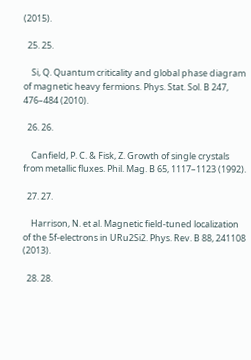(2015).

  25. 25.

    Si, Q. Quantum criticality and global phase diagram of magnetic heavy fermions. Phys. Stat. Sol. B 247, 476–484 (2010).

  26. 26.

    Canfield, P. C. & Fisk, Z. Growth of single crystals from metallic fluxes. Phil. Mag. B 65, 1117–1123 (1992).

  27. 27.

    Harrison, N. et al. Magnetic field-tuned localization of the 5f-electrons in URu2Si2. Phys. Rev. B 88, 241108 (2013).

  28. 28.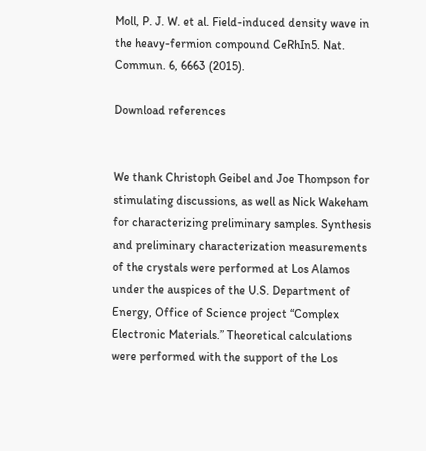Moll, P. J. W. et al. Field-induced density wave in the heavy-fermion compound CeRhIn5. Nat. Commun. 6, 6663 (2015).

Download references


We thank Christoph Geibel and Joe Thompson for stimulating discussions, as well as Nick Wakeham for characterizing preliminary samples. Synthesis and preliminary characterization measurements of the crystals were performed at Los Alamos under the auspices of the U.S. Department of Energy, Office of Science project “Complex Electronic Materials.” Theoretical calculations were performed with the support of the Los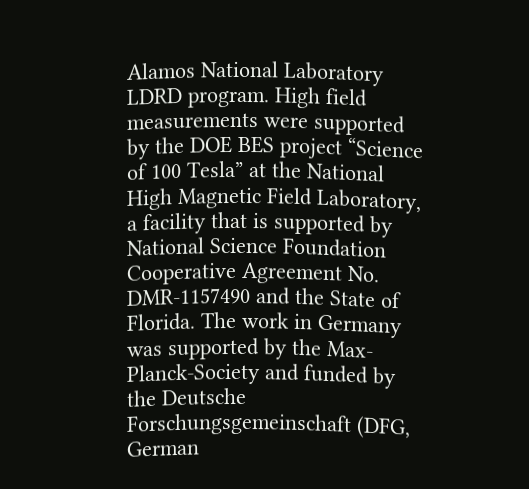Alamos National Laboratory LDRD program. High field measurements were supported by the DOE BES project “Science of 100 Tesla” at the National High Magnetic Field Laboratory, a facility that is supported by National Science Foundation Cooperative Agreement No. DMR-1157490 and the State of Florida. The work in Germany was supported by the Max-Planck-Society and funded by the Deutsche Forschungsgemeinschaft (DFG, German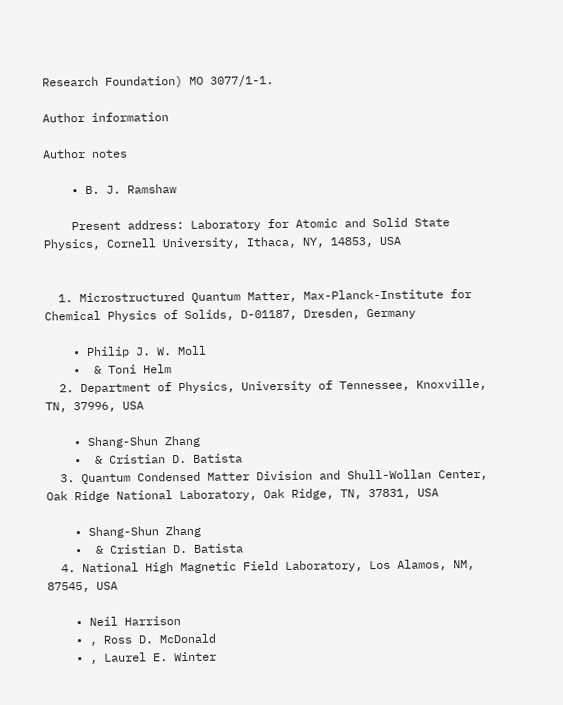Research Foundation) MO 3077/1-1.

Author information

Author notes

    • B. J. Ramshaw

    Present address: Laboratory for Atomic and Solid State Physics, Cornell University, Ithaca, NY, 14853, USA


  1. Microstructured Quantum Matter, Max-Planck-Institute for Chemical Physics of Solids, D-01187, Dresden, Germany

    • Philip J. W. Moll
    •  & Toni Helm
  2. Department of Physics, University of Tennessee, Knoxville, TN, 37996, USA

    • Shang-Shun Zhang
    •  & Cristian D. Batista
  3. Quantum Condensed Matter Division and Shull-Wollan Center, Oak Ridge National Laboratory, Oak Ridge, TN, 37831, USA

    • Shang-Shun Zhang
    •  & Cristian D. Batista
  4. National High Magnetic Field Laboratory, Los Alamos, NM, 87545, USA

    • Neil Harrison
    • , Ross D. McDonald
    • , Laurel E. Winter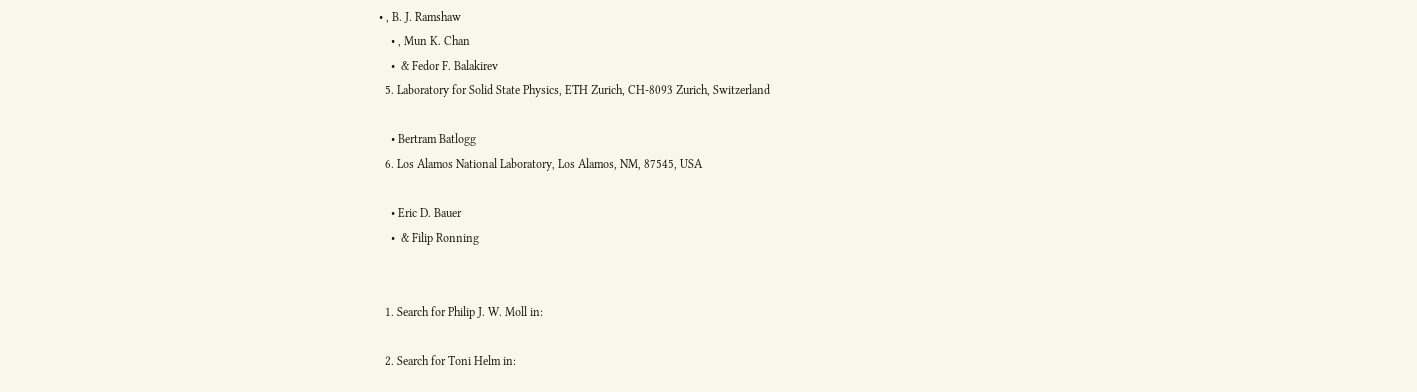• , B. J. Ramshaw
    • , Mun K. Chan
    •  & Fedor F. Balakirev
  5. Laboratory for Solid State Physics, ETH Zurich, CH-8093 Zurich, Switzerland

    • Bertram Batlogg
  6. Los Alamos National Laboratory, Los Alamos, NM, 87545, USA

    • Eric D. Bauer
    •  & Filip Ronning


  1. Search for Philip J. W. Moll in:

  2. Search for Toni Helm in: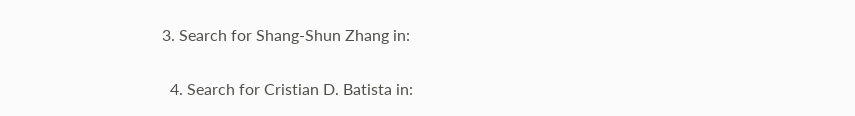3. Search for Shang-Shun Zhang in:

  4. Search for Cristian D. Batista in: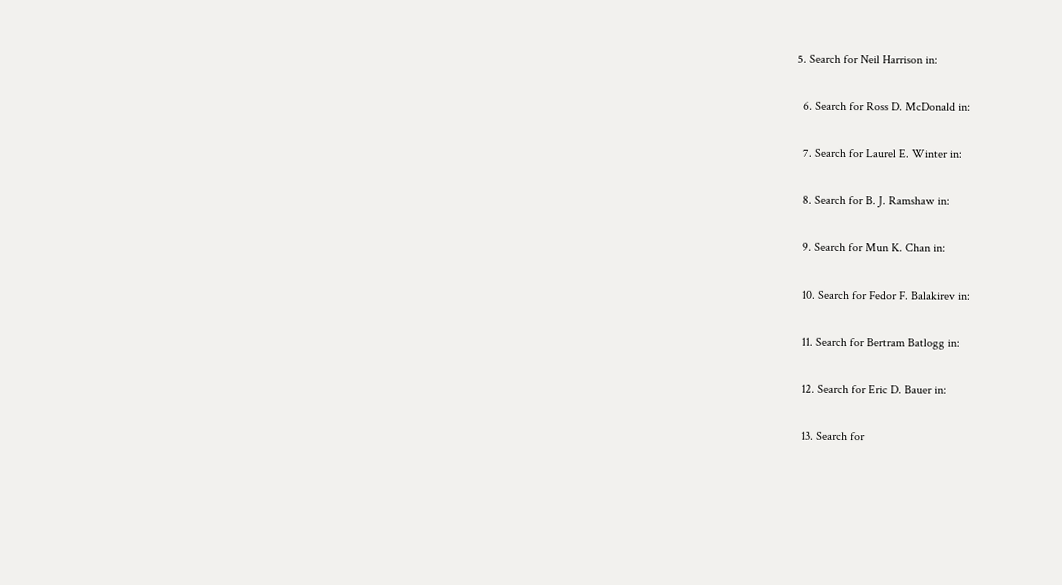5. Search for Neil Harrison in:

  6. Search for Ross D. McDonald in:

  7. Search for Laurel E. Winter in:

  8. Search for B. J. Ramshaw in:

  9. Search for Mun K. Chan in:

  10. Search for Fedor F. Balakirev in:

  11. Search for Bertram Batlogg in:

  12. Search for Eric D. Bauer in:

  13. Search for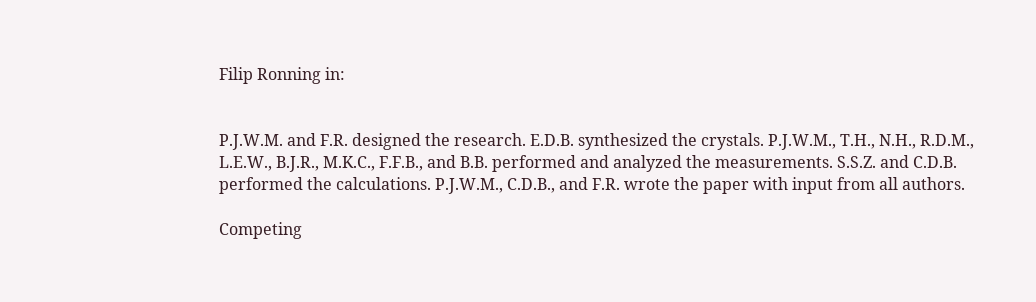Filip Ronning in:


P.J.W.M. and F.R. designed the research. E.D.B. synthesized the crystals. P.J.W.M., T.H., N.H., R.D.M., L.E.W., B.J.R., M.K.C., F.F.B., and B.B. performed and analyzed the measurements. S.S.Z. and C.D.B. performed the calculations. P.J.W.M., C.D.B., and F.R. wrote the paper with input from all authors.

Competing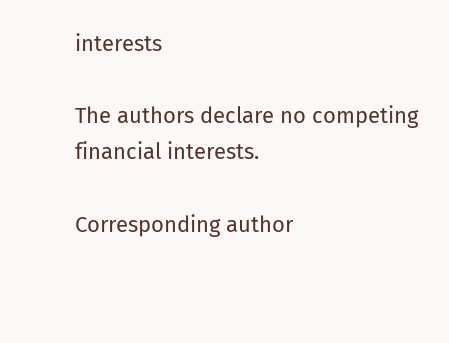interests

The authors declare no competing financial interests.

Corresponding author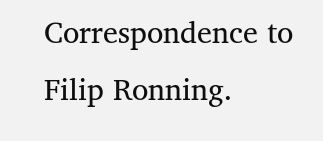Correspondence to Filip Ronning.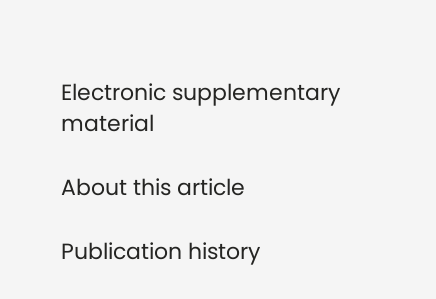Electronic supplementary material

About this article

Publication history